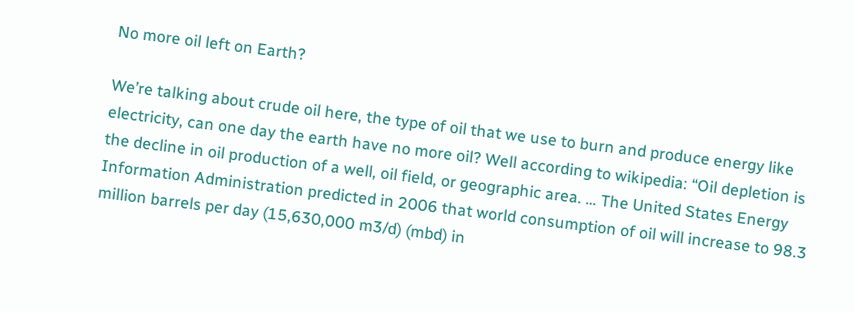No more oil left on Earth?

We’re talking about crude oil here, the type of oil that we use to burn and produce energy like electricity, can one day the earth have no more oil? Well according to wikipedia: “Oil depletion is the decline in oil production of a well, oil field, or geographic area. … The United States Energy Information Administration predicted in 2006 that world consumption of oil will increase to 98.3 million barrels per day (15,630,000 m3/d) (mbd) in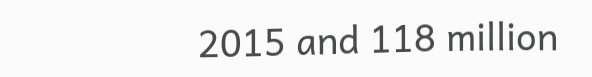2015 and 118 million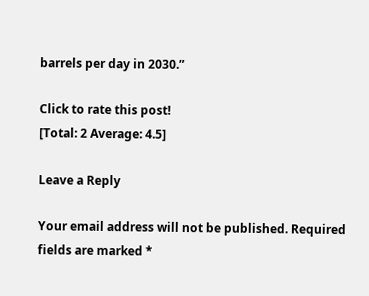barrels per day in 2030.”

Click to rate this post!
[Total: 2 Average: 4.5]

Leave a Reply

Your email address will not be published. Required fields are marked *